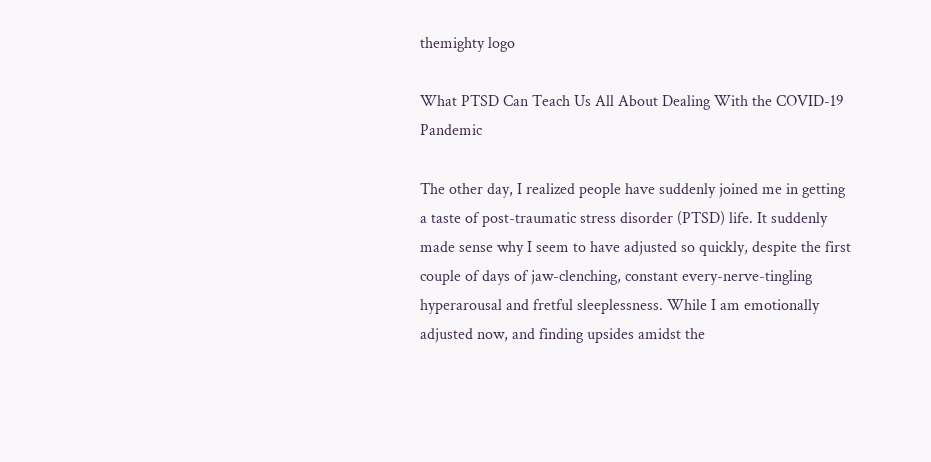themighty logo

What PTSD Can Teach Us All About Dealing With the COVID-19 Pandemic

The other day, I realized people have suddenly joined me in getting a taste of post-traumatic stress disorder (PTSD) life. It suddenly made sense why I seem to have adjusted so quickly, despite the first couple of days of jaw-clenching, constant every-nerve-tingling hyperarousal and fretful sleeplessness. While I am emotionally adjusted now, and finding upsides amidst the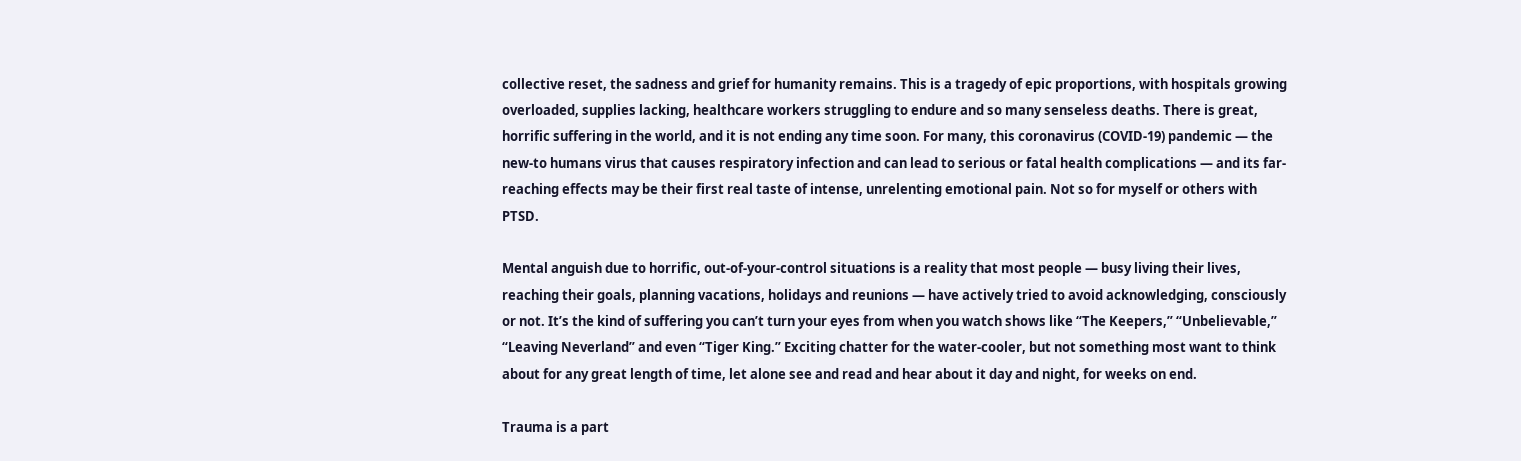collective reset, the sadness and grief for humanity remains. This is a tragedy of epic proportions, with hospitals growing overloaded, supplies lacking, healthcare workers struggling to endure and so many senseless deaths. There is great, horrific suffering in the world, and it is not ending any time soon. For many, this coronavirus (COVID-19) pandemic — the new-to humans virus that causes respiratory infection and can lead to serious or fatal health complications — and its far-reaching effects may be their first real taste of intense, unrelenting emotional pain. Not so for myself or others with PTSD.

Mental anguish due to horrific, out-of-your-control situations is a reality that most people — busy living their lives, reaching their goals, planning vacations, holidays and reunions — have actively tried to avoid acknowledging, consciously or not. It’s the kind of suffering you can’t turn your eyes from when you watch shows like “The Keepers,” “Unbelievable,” “Leaving Neverland” and even “Tiger King.” Exciting chatter for the water-cooler, but not something most want to think about for any great length of time, let alone see and read and hear about it day and night, for weeks on end.

Trauma is a part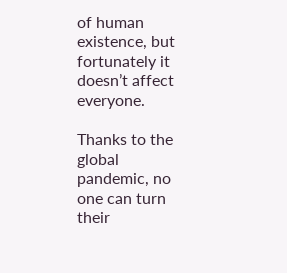of human existence, but fortunately it doesn’t affect everyone.

Thanks to the global pandemic, no one can turn their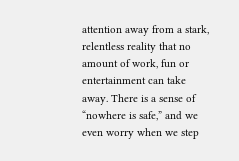attention away from a stark, relentless reality that no amount of work, fun or entertainment can take away. There is a sense of “nowhere is safe,” and we even worry when we step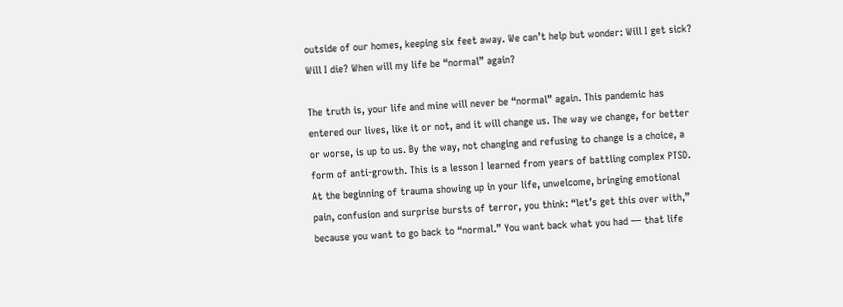outside of our homes, keeping six feet away. We can’t help but wonder: Will I get sick? Will I die? When will my life be “normal” again?

The truth is, your life and mine will never be “normal” again. This pandemic has entered our lives, like it or not, and it will change us. The way we change, for better or worse, is up to us. By the way, not changing and refusing to change is a choice, a form of anti-growth. This is a lesson I learned from years of battling complex PTSD. At the beginning of trauma showing up in your life, unwelcome, bringing emotional pain, confusion and surprise bursts of terror, you think: “let’s get this over with,” because you want to go back to “normal.” You want back what you had — that life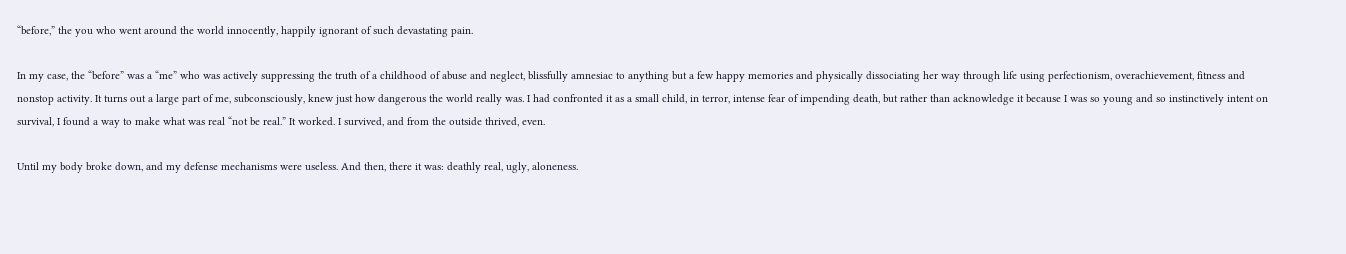“before,” the you who went around the world innocently, happily ignorant of such devastating pain.

In my case, the “before” was a “me” who was actively suppressing the truth of a childhood of abuse and neglect, blissfully amnesiac to anything but a few happy memories and physically dissociating her way through life using perfectionism, overachievement, fitness and nonstop activity. It turns out a large part of me, subconsciously, knew just how dangerous the world really was. I had confronted it as a small child, in terror, intense fear of impending death, but rather than acknowledge it because I was so young and so instinctively intent on survival, I found a way to make what was real “not be real.” It worked. I survived, and from the outside thrived, even.

Until my body broke down, and my defense mechanisms were useless. And then, there it was: deathly real, ugly, aloneness.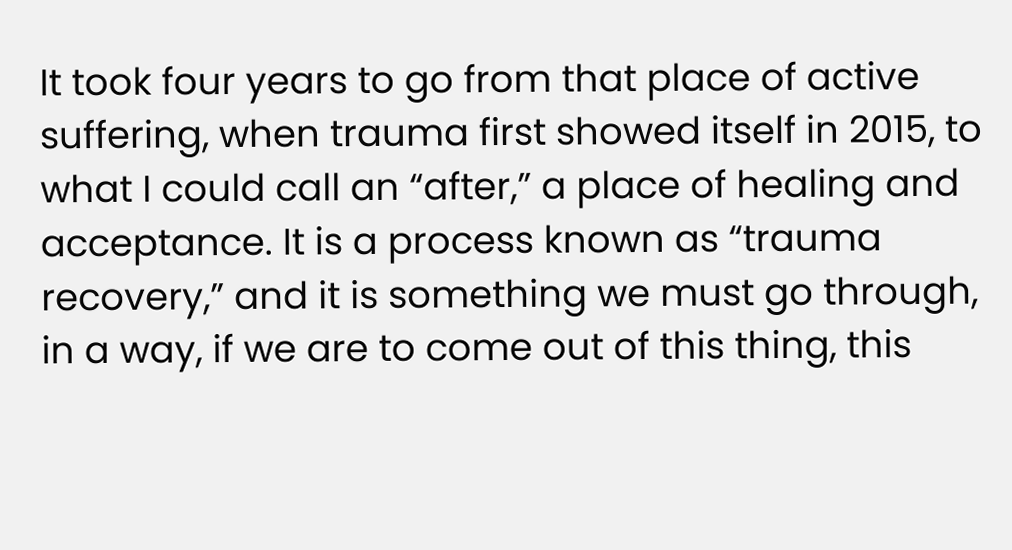It took four years to go from that place of active suffering, when trauma first showed itself in 2015, to what I could call an “after,” a place of healing and acceptance. It is a process known as “trauma recovery,” and it is something we must go through, in a way, if we are to come out of this thing, this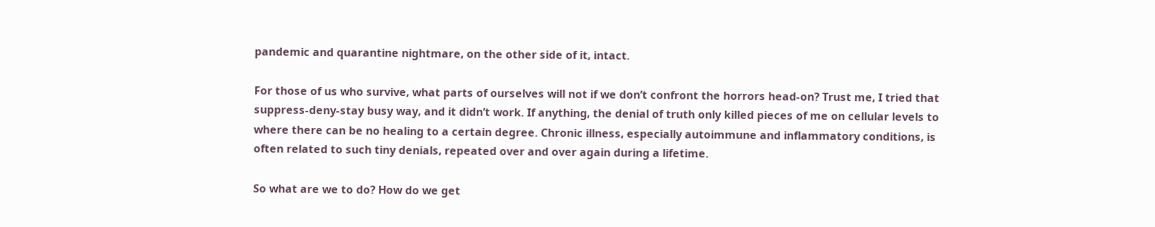pandemic and quarantine nightmare, on the other side of it, intact.

For those of us who survive, what parts of ourselves will not if we don’t confront the horrors head-on? Trust me, I tried that suppress-deny-stay busy way, and it didn’t work. If anything, the denial of truth only killed pieces of me on cellular levels to where there can be no healing to a certain degree. Chronic illness, especially autoimmune and inflammatory conditions, is often related to such tiny denials, repeated over and over again during a lifetime.

So what are we to do? How do we get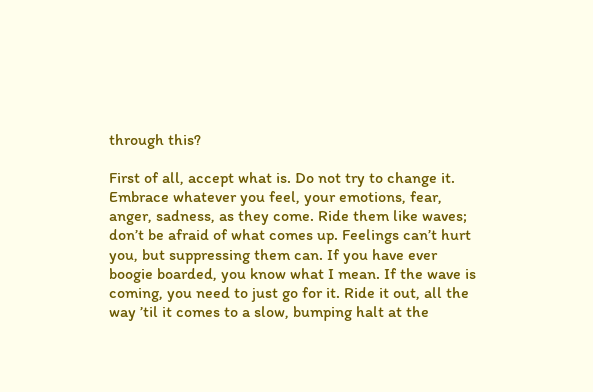through this?

First of all, accept what is. Do not try to change it. Embrace whatever you feel, your emotions, fear, anger, sadness, as they come. Ride them like waves; don’t be afraid of what comes up. Feelings can’t hurt you, but suppressing them can. If you have ever boogie boarded, you know what I mean. If the wave is coming, you need to just go for it. Ride it out, all the way ’til it comes to a slow, bumping halt at the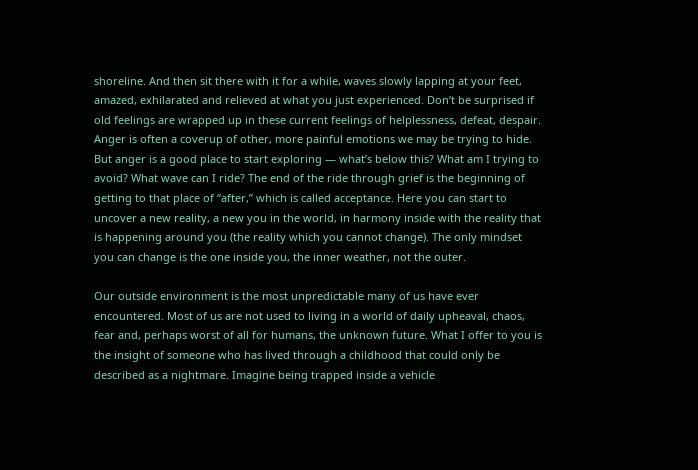shoreline. And then sit there with it for a while, waves slowly lapping at your feet, amazed, exhilarated and relieved at what you just experienced. Don’t be surprised if old feelings are wrapped up in these current feelings of helplessness, defeat, despair. Anger is often a coverup of other, more painful emotions we may be trying to hide. But anger is a good place to start exploring — what’s below this? What am I trying to avoid? What wave can I ride? The end of the ride through grief is the beginning of getting to that place of “after,” which is called acceptance. Here you can start to uncover a new reality, a new you in the world, in harmony inside with the reality that is happening around you (the reality which you cannot change). The only mindset you can change is the one inside you, the inner weather, not the outer.

Our outside environment is the most unpredictable many of us have ever encountered. Most of us are not used to living in a world of daily upheaval, chaos, fear and, perhaps worst of all for humans, the unknown future. What I offer to you is the insight of someone who has lived through a childhood that could only be described as a nightmare. Imagine being trapped inside a vehicle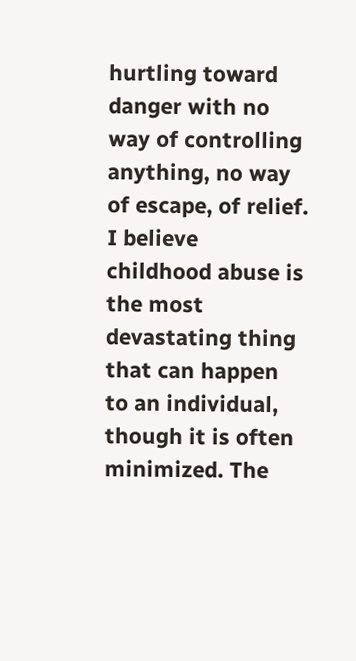hurtling toward danger with no way of controlling anything, no way of escape, of relief. I believe childhood abuse is the most devastating thing that can happen to an individual, though it is often minimized. The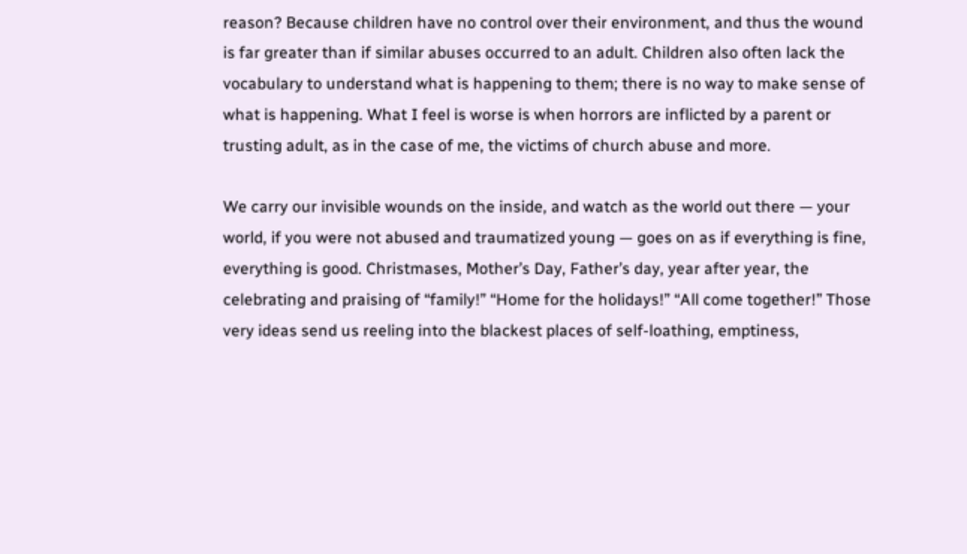reason? Because children have no control over their environment, and thus the wound is far greater than if similar abuses occurred to an adult. Children also often lack the vocabulary to understand what is happening to them; there is no way to make sense of what is happening. What I feel is worse is when horrors are inflicted by a parent or trusting adult, as in the case of me, the victims of church abuse and more.

We carry our invisible wounds on the inside, and watch as the world out there — your world, if you were not abused and traumatized young — goes on as if everything is fine, everything is good. Christmases, Mother’s Day, Father’s day, year after year, the celebrating and praising of “family!” “Home for the holidays!” “All come together!” Those very ideas send us reeling into the blackest places of self-loathing, emptiness,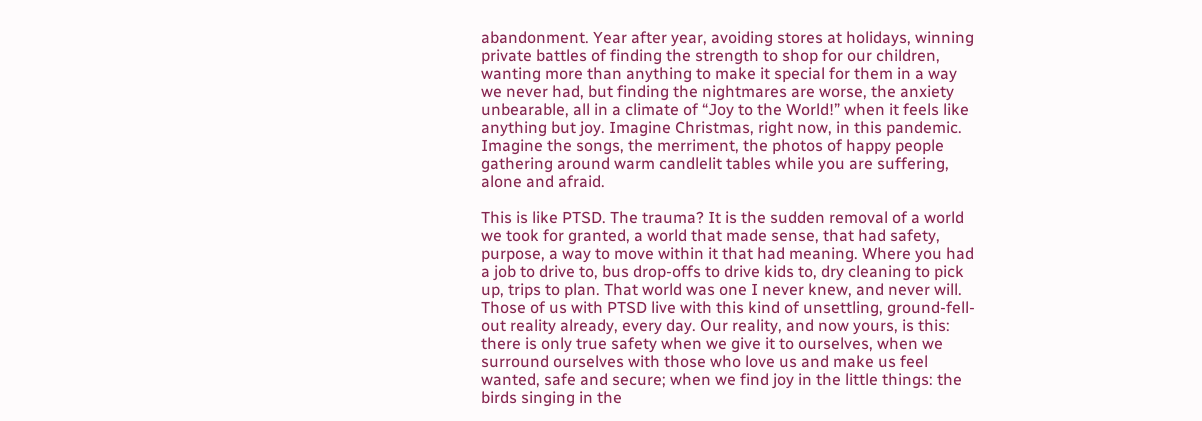abandonment. Year after year, avoiding stores at holidays, winning private battles of finding the strength to shop for our children, wanting more than anything to make it special for them in a way we never had, but finding the nightmares are worse, the anxiety unbearable, all in a climate of “Joy to the World!” when it feels like anything but joy. Imagine Christmas, right now, in this pandemic. Imagine the songs, the merriment, the photos of happy people gathering around warm candlelit tables while you are suffering, alone and afraid.

This is like PTSD. The trauma? It is the sudden removal of a world we took for granted, a world that made sense, that had safety, purpose, a way to move within it that had meaning. Where you had a job to drive to, bus drop-offs to drive kids to, dry cleaning to pick up, trips to plan. That world was one I never knew, and never will. Those of us with PTSD live with this kind of unsettling, ground-fell-out reality already, every day. Our reality, and now yours, is this: there is only true safety when we give it to ourselves, when we surround ourselves with those who love us and make us feel wanted, safe and secure; when we find joy in the little things: the birds singing in the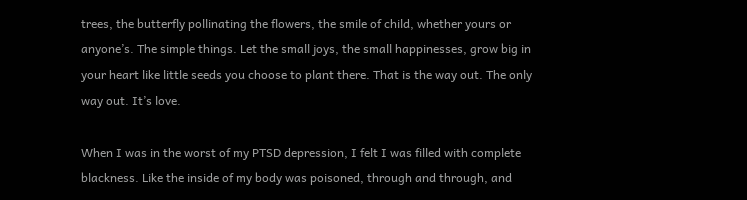trees, the butterfly pollinating the flowers, the smile of child, whether yours or anyone’s. The simple things. Let the small joys, the small happinesses, grow big in your heart like little seeds you choose to plant there. That is the way out. The only way out. It’s love.

When I was in the worst of my PTSD depression, I felt I was filled with complete blackness. Like the inside of my body was poisoned, through and through, and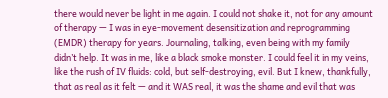there would never be light in me again. I could not shake it, not for any amount of therapy — I was in eye-movement desensitization and reprogramming (EMDR) therapy for years. Journaling, talking, even being with my family didn’t help. It was in me, like a black smoke monster. I could feel it in my veins, like the rush of IV fluids: cold, but self-destroying, evil. But I knew, thankfully, that as real as it felt — and it WAS real, it was the shame and evil that was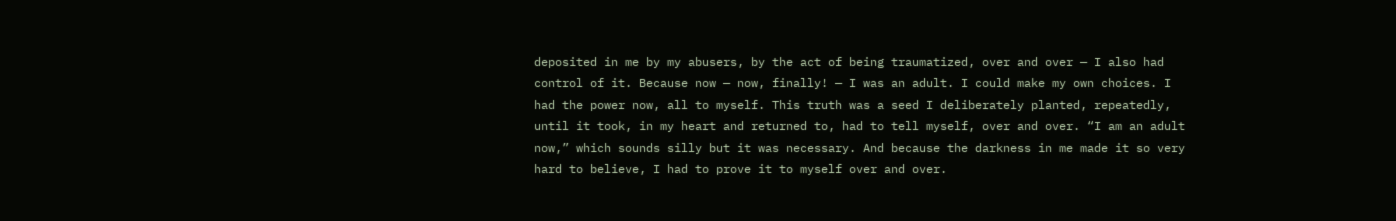deposited in me by my abusers, by the act of being traumatized, over and over — I also had control of it. Because now — now, finally! — I was an adult. I could make my own choices. I had the power now, all to myself. This truth was a seed I deliberately planted, repeatedly, until it took, in my heart and returned to, had to tell myself, over and over. “I am an adult now,” which sounds silly but it was necessary. And because the darkness in me made it so very hard to believe, I had to prove it to myself over and over.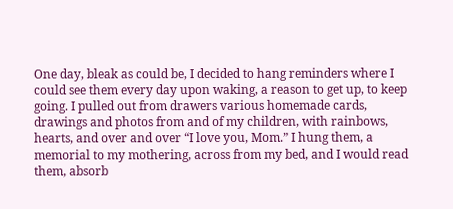One day, bleak as could be, I decided to hang reminders where I could see them every day upon waking, a reason to get up, to keep going. I pulled out from drawers various homemade cards, drawings and photos from and of my children, with rainbows, hearts, and over and over “I love you, Mom.” I hung them, a memorial to my mothering, across from my bed, and I would read them, absorb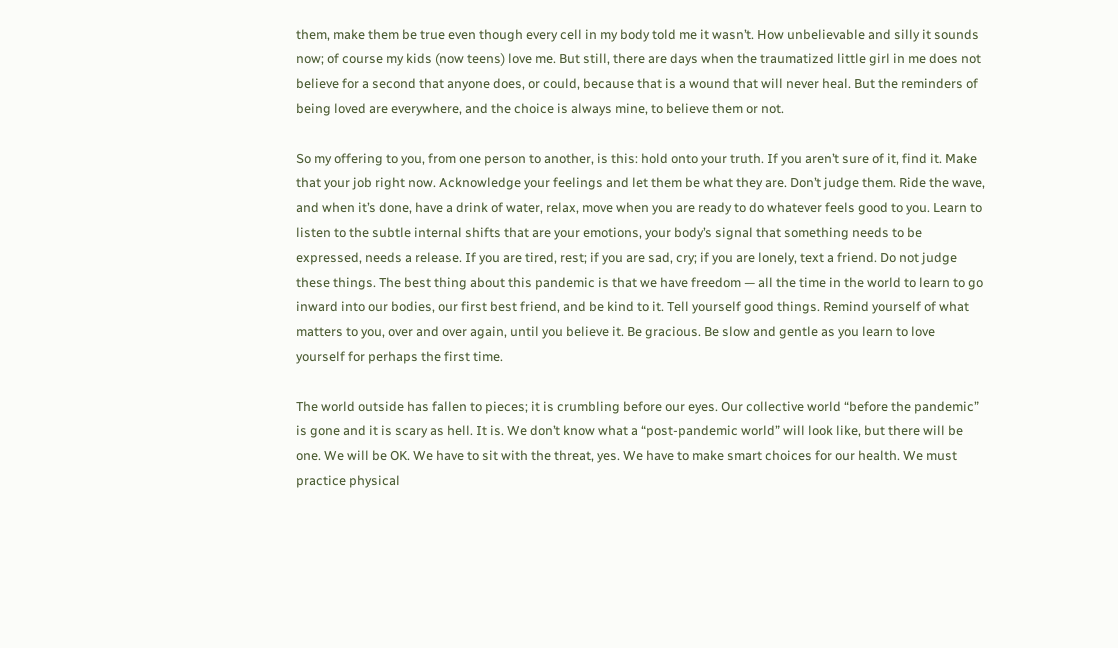them, make them be true even though every cell in my body told me it wasn’t. How unbelievable and silly it sounds now; of course my kids (now teens) love me. But still, there are days when the traumatized little girl in me does not believe for a second that anyone does, or could, because that is a wound that will never heal. But the reminders of being loved are everywhere, and the choice is always mine, to believe them or not.

So my offering to you, from one person to another, is this: hold onto your truth. If you aren’t sure of it, find it. Make that your job right now. Acknowledge your feelings and let them be what they are. Don’t judge them. Ride the wave, and when it’s done, have a drink of water, relax, move when you are ready to do whatever feels good to you. Learn to listen to the subtle internal shifts that are your emotions, your body’s signal that something needs to be expressed, needs a release. If you are tired, rest; if you are sad, cry; if you are lonely, text a friend. Do not judge these things. The best thing about this pandemic is that we have freedom — all the time in the world to learn to go inward into our bodies, our first best friend, and be kind to it. Tell yourself good things. Remind yourself of what matters to you, over and over again, until you believe it. Be gracious. Be slow and gentle as you learn to love yourself for perhaps the first time.

The world outside has fallen to pieces; it is crumbling before our eyes. Our collective world “before the pandemic” is gone and it is scary as hell. It is. We don’t know what a “post-pandemic world” will look like, but there will be one. We will be OK. We have to sit with the threat, yes. We have to make smart choices for our health. We must practice physical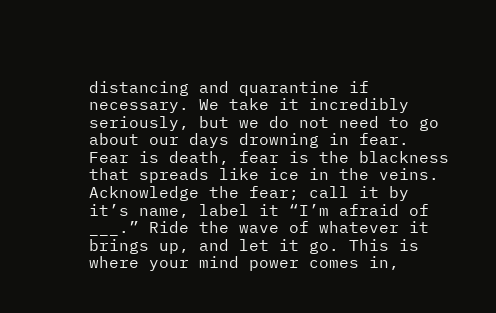distancing and quarantine if necessary. We take it incredibly seriously, but we do not need to go about our days drowning in fear. Fear is death, fear is the blackness that spreads like ice in the veins. Acknowledge the fear; call it by it’s name, label it “I’m afraid of ___.” Ride the wave of whatever it brings up, and let it go. This is where your mind power comes in,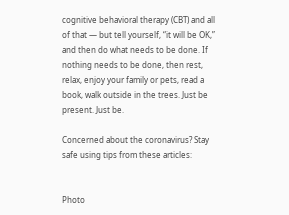cognitive behavioral therapy (CBT) and all of that — but tell yourself, “it will be OK,” and then do what needs to be done. If nothing needs to be done, then rest, relax, enjoy your family or pets, read a book, walk outside in the trees. Just be present. Just be.

Concerned about the coronavirus? Stay safe using tips from these articles:


Photo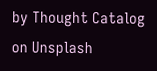by Thought Catalog on Unsplash